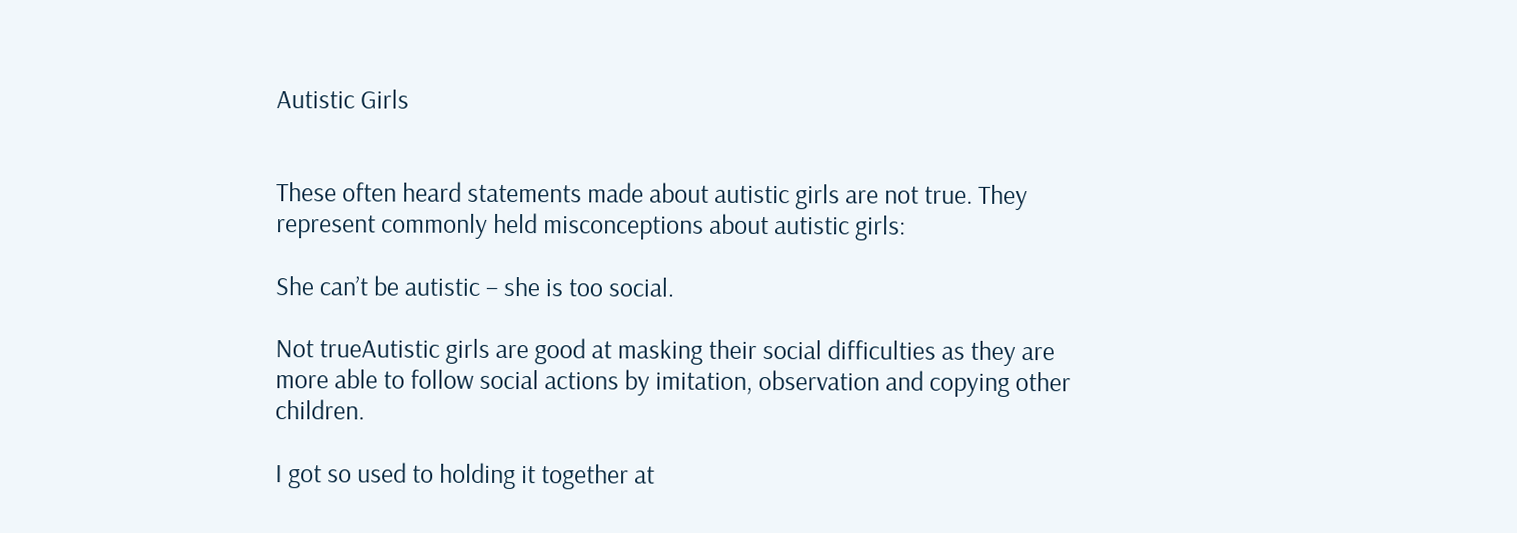Autistic Girls


These often heard statements made about autistic girls are not true. They represent commonly held misconceptions about autistic girls:

She can’t be autistic – she is too social.

Not trueAutistic girls are good at masking their social difficulties as they are more able to follow social actions by imitation, observation and copying other children.

I got so used to holding it together at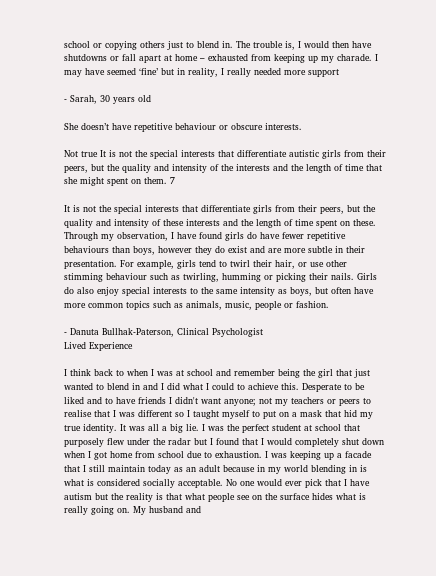school or copying others just to blend in. The trouble is, I would then have shutdowns or fall apart at home – exhausted from keeping up my charade. I may have seemed ‘fine’ but in reality, I really needed more support

- Sarah, 30 years old

She doesn’t have repetitive behaviour or obscure interests.

Not true It is not the special interests that differentiate autistic girls from their peers, but the quality and intensity of the interests and the length of time that she might spent on them. 7

It is not the special interests that differentiate girls from their peers, but the quality and intensity of these interests and the length of time spent on these. Through my observation, I have found girls do have fewer repetitive behaviours than boys, however they do exist and are more subtle in their presentation. For example, girls tend to twirl their hair, or use other stimming behaviour such as twirling, humming or picking their nails. Girls do also enjoy special interests to the same intensity as boys, but often have more common topics such as animals, music, people or fashion.

- Danuta Bullhak-Paterson, Clinical Psychologist
Lived Experience

I think back to when I was at school and remember being the girl that just wanted to blend in and I did what I could to achieve this. Desperate to be liked and to have friends I didn't want anyone; not my teachers or peers to realise that I was different so I taught myself to put on a mask that hid my true identity. It was all a big lie. I was the perfect student at school that purposely flew under the radar but I found that I would completely shut down when I got home from school due to exhaustion. I was keeping up a facade that I still maintain today as an adult because in my world blending in is what is considered socially acceptable. No one would ever pick that I have autism but the reality is that what people see on the surface hides what is really going on. My husband and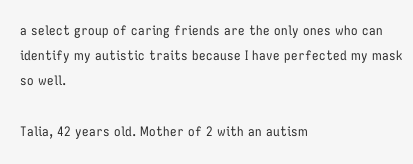a select group of caring friends are the only ones who can identify my autistic traits because I have perfected my mask so well.

Talia, 42 years old. Mother of 2 with an autism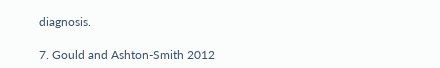diagnosis.

7. Gould and Ashton-Smith 2012